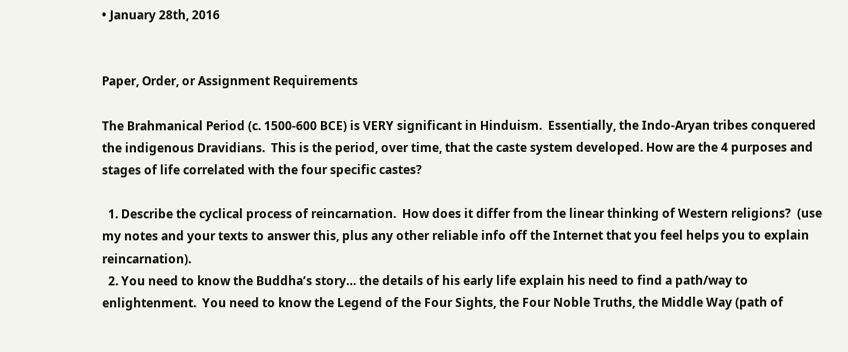• January 28th, 2016


Paper, Order, or Assignment Requirements

The Brahmanical Period (c. 1500-600 BCE) is VERY significant in Hinduism.  Essentially, the Indo-Aryan tribes conquered the indigenous Dravidians.  This is the period, over time, that the caste system developed. How are the 4 purposes and stages of life correlated with the four specific castes?

  1. Describe the cyclical process of reincarnation.  How does it differ from the linear thinking of Western religions?  (use my notes and your texts to answer this, plus any other reliable info off the Internet that you feel helps you to explain reincarnation).
  2. You need to know the Buddha’s story… the details of his early life explain his need to find a path/way to enlightenment.  You need to know the Legend of the Four Sights, the Four Noble Truths, the Middle Way (path of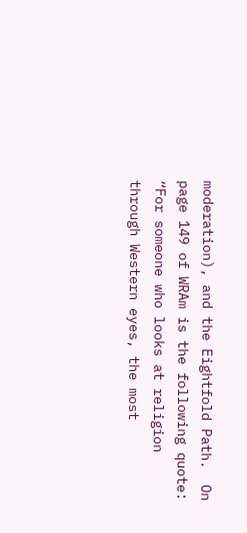moderation), and the Eightfold Path.  On page 149 of WRAm is the following quote: “For someone who looks at religion through Western eyes, the most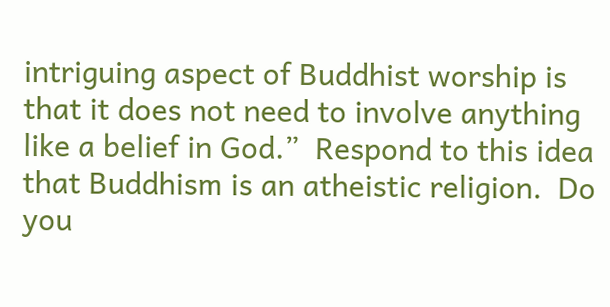intriguing aspect of Buddhist worship is that it does not need to involve anything like a belief in God.”  Respond to this idea that Buddhism is an atheistic religion.  Do you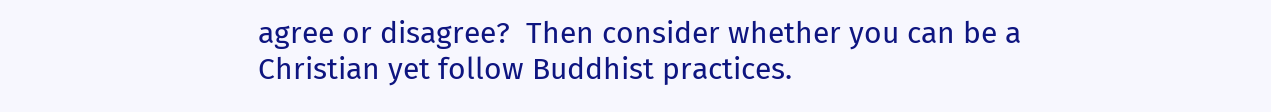agree or disagree?  Then consider whether you can be a Christian yet follow Buddhist practices.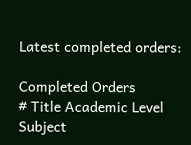Latest completed orders:

Completed Orders
# Title Academic Level Subject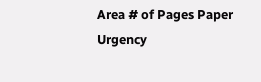Area # of Pages Paper Urgency